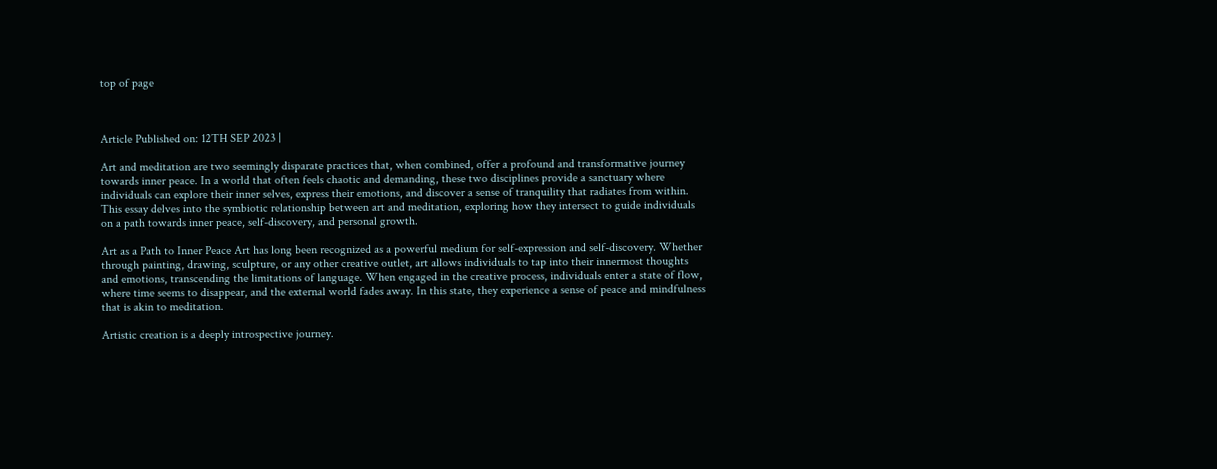top of page



Article Published on: 12TH SEP 2023 |

Art and meditation are two seemingly disparate practices that, when combined, offer a profound and transformative journey towards inner peace. In a world that often feels chaotic and demanding, these two disciplines provide a sanctuary where individuals can explore their inner selves, express their emotions, and discover a sense of tranquility that radiates from within. This essay delves into the symbiotic relationship between art and meditation, exploring how they intersect to guide individuals on a path towards inner peace, self-discovery, and personal growth.

Art as a Path to Inner Peace Art has long been recognized as a powerful medium for self-expression and self-discovery. Whether through painting, drawing, sculpture, or any other creative outlet, art allows individuals to tap into their innermost thoughts and emotions, transcending the limitations of language. When engaged in the creative process, individuals enter a state of flow, where time seems to disappear, and the external world fades away. In this state, they experience a sense of peace and mindfulness that is akin to meditation.

Artistic creation is a deeply introspective journey.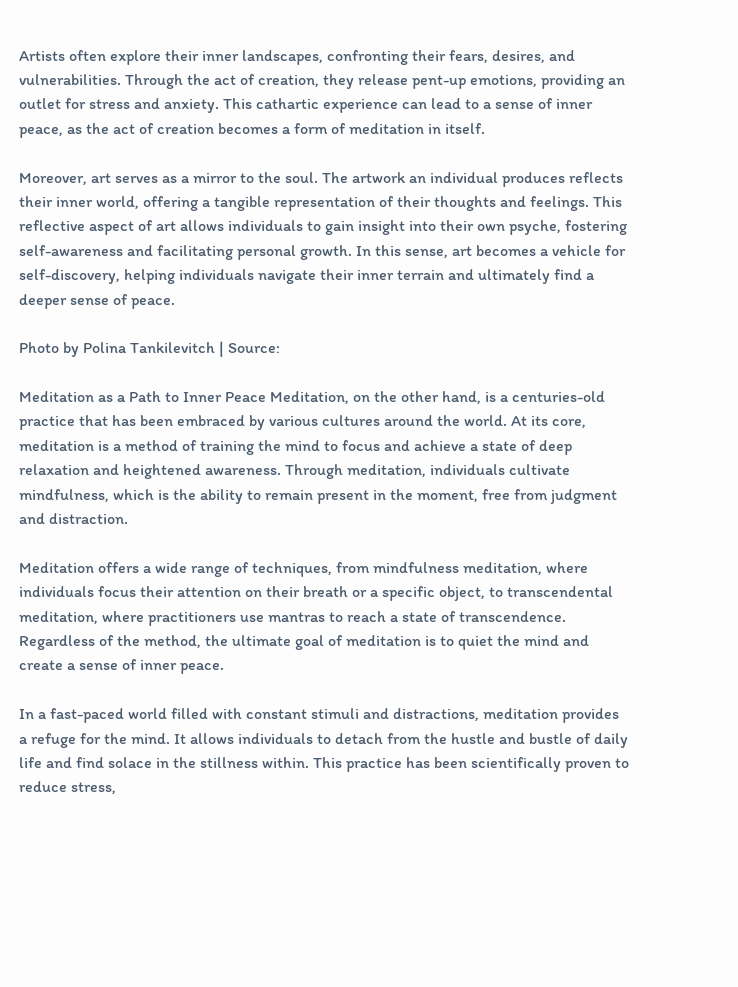Artists often explore their inner landscapes, confronting their fears, desires, and vulnerabilities. Through the act of creation, they release pent-up emotions, providing an outlet for stress and anxiety. This cathartic experience can lead to a sense of inner peace, as the act of creation becomes a form of meditation in itself.

Moreover, art serves as a mirror to the soul. The artwork an individual produces reflects their inner world, offering a tangible representation of their thoughts and feelings. This reflective aspect of art allows individuals to gain insight into their own psyche, fostering self-awareness and facilitating personal growth. In this sense, art becomes a vehicle for self-discovery, helping individuals navigate their inner terrain and ultimately find a deeper sense of peace.

Photo by Polina Tankilevitch | Source:

Meditation as a Path to Inner Peace Meditation, on the other hand, is a centuries-old practice that has been embraced by various cultures around the world. At its core, meditation is a method of training the mind to focus and achieve a state of deep relaxation and heightened awareness. Through meditation, individuals cultivate mindfulness, which is the ability to remain present in the moment, free from judgment and distraction.

Meditation offers a wide range of techniques, from mindfulness meditation, where individuals focus their attention on their breath or a specific object, to transcendental meditation, where practitioners use mantras to reach a state of transcendence. Regardless of the method, the ultimate goal of meditation is to quiet the mind and create a sense of inner peace.

In a fast-paced world filled with constant stimuli and distractions, meditation provides a refuge for the mind. It allows individuals to detach from the hustle and bustle of daily life and find solace in the stillness within. This practice has been scientifically proven to reduce stress,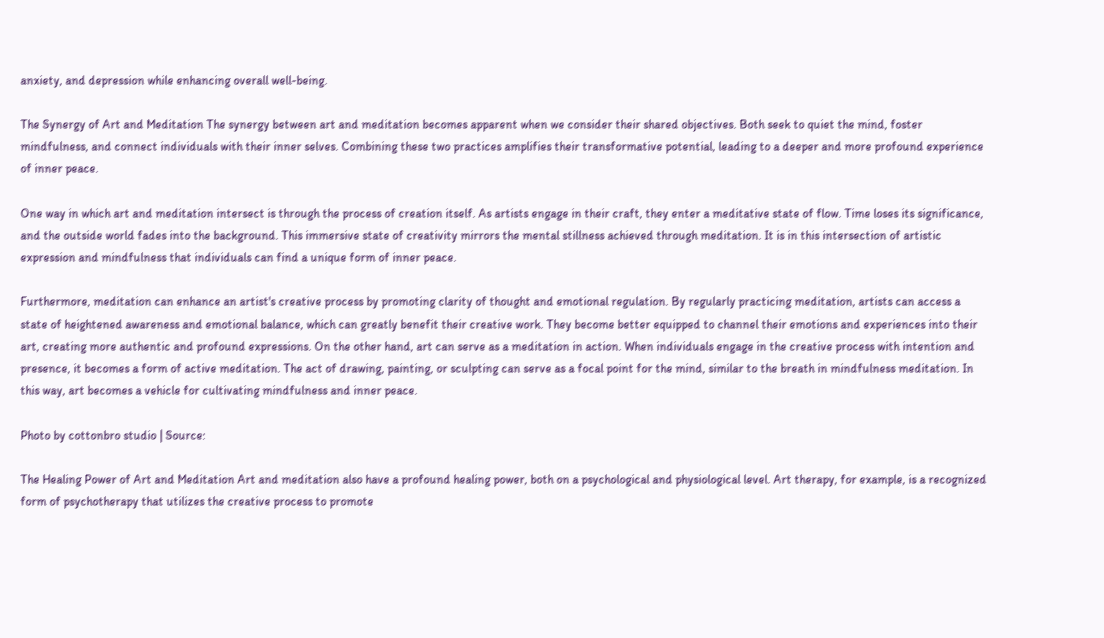anxiety, and depression while enhancing overall well-being.

The Synergy of Art and Meditation The synergy between art and meditation becomes apparent when we consider their shared objectives. Both seek to quiet the mind, foster mindfulness, and connect individuals with their inner selves. Combining these two practices amplifies their transformative potential, leading to a deeper and more profound experience of inner peace.

One way in which art and meditation intersect is through the process of creation itself. As artists engage in their craft, they enter a meditative state of flow. Time loses its significance, and the outside world fades into the background. This immersive state of creativity mirrors the mental stillness achieved through meditation. It is in this intersection of artistic expression and mindfulness that individuals can find a unique form of inner peace.

Furthermore, meditation can enhance an artist's creative process by promoting clarity of thought and emotional regulation. By regularly practicing meditation, artists can access a state of heightened awareness and emotional balance, which can greatly benefit their creative work. They become better equipped to channel their emotions and experiences into their art, creating more authentic and profound expressions. On the other hand, art can serve as a meditation in action. When individuals engage in the creative process with intention and presence, it becomes a form of active meditation. The act of drawing, painting, or sculpting can serve as a focal point for the mind, similar to the breath in mindfulness meditation. In this way, art becomes a vehicle for cultivating mindfulness and inner peace.

Photo by cottonbro studio | Source:

The Healing Power of Art and Meditation Art and meditation also have a profound healing power, both on a psychological and physiological level. Art therapy, for example, is a recognized form of psychotherapy that utilizes the creative process to promote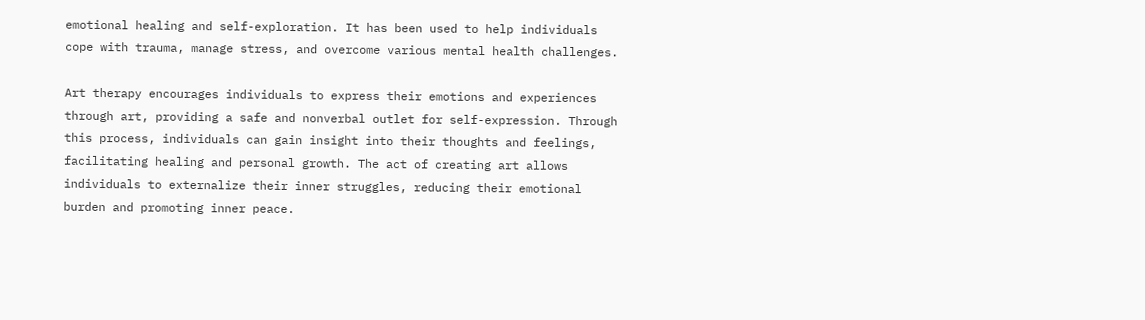emotional healing and self-exploration. It has been used to help individuals cope with trauma, manage stress, and overcome various mental health challenges.

Art therapy encourages individuals to express their emotions and experiences through art, providing a safe and nonverbal outlet for self-expression. Through this process, individuals can gain insight into their thoughts and feelings, facilitating healing and personal growth. The act of creating art allows individuals to externalize their inner struggles, reducing their emotional burden and promoting inner peace.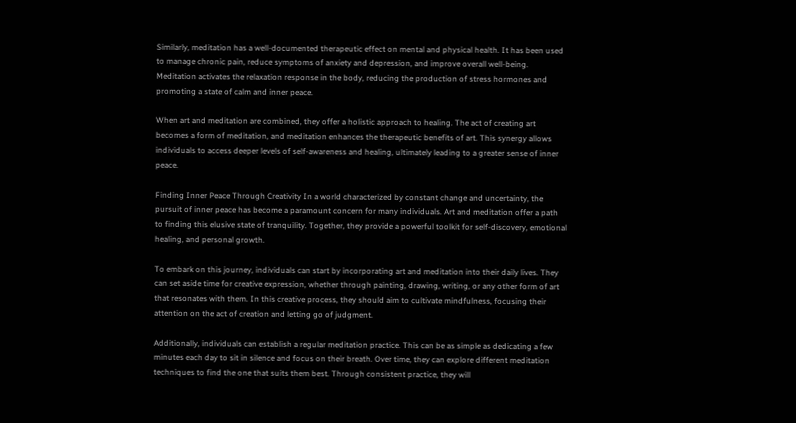Similarly, meditation has a well-documented therapeutic effect on mental and physical health. It has been used to manage chronic pain, reduce symptoms of anxiety and depression, and improve overall well-being. Meditation activates the relaxation response in the body, reducing the production of stress hormones and promoting a state of calm and inner peace.

When art and meditation are combined, they offer a holistic approach to healing. The act of creating art becomes a form of meditation, and meditation enhances the therapeutic benefits of art. This synergy allows individuals to access deeper levels of self-awareness and healing, ultimately leading to a greater sense of inner peace.

Finding Inner Peace Through Creativity In a world characterized by constant change and uncertainty, the pursuit of inner peace has become a paramount concern for many individuals. Art and meditation offer a path to finding this elusive state of tranquility. Together, they provide a powerful toolkit for self-discovery, emotional healing, and personal growth.

To embark on this journey, individuals can start by incorporating art and meditation into their daily lives. They can set aside time for creative expression, whether through painting, drawing, writing, or any other form of art that resonates with them. In this creative process, they should aim to cultivate mindfulness, focusing their attention on the act of creation and letting go of judgment.

Additionally, individuals can establish a regular meditation practice. This can be as simple as dedicating a few minutes each day to sit in silence and focus on their breath. Over time, they can explore different meditation techniques to find the one that suits them best. Through consistent practice, they will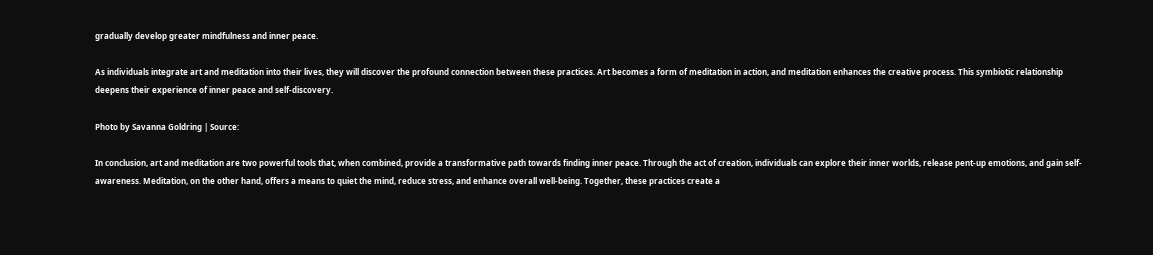gradually develop greater mindfulness and inner peace.

As individuals integrate art and meditation into their lives, they will discover the profound connection between these practices. Art becomes a form of meditation in action, and meditation enhances the creative process. This symbiotic relationship deepens their experience of inner peace and self-discovery.

Photo by Savanna Goldring | Source:

In conclusion, art and meditation are two powerful tools that, when combined, provide a transformative path towards finding inner peace. Through the act of creation, individuals can explore their inner worlds, release pent-up emotions, and gain self-awareness. Meditation, on the other hand, offers a means to quiet the mind, reduce stress, and enhance overall well-being. Together, these practices create a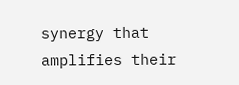synergy that amplifies their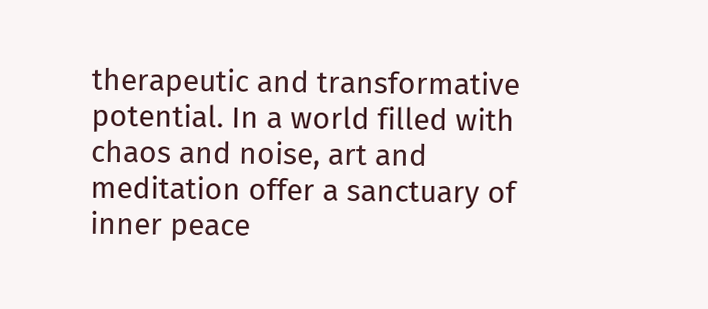therapeutic and transformative potential. In a world filled with chaos and noise, art and meditation offer a sanctuary of inner peace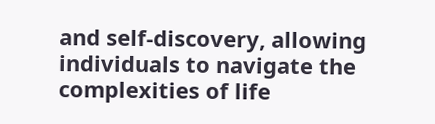and self-discovery, allowing individuals to navigate the complexities of life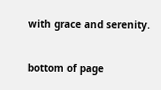with grace and serenity.

bottom of page